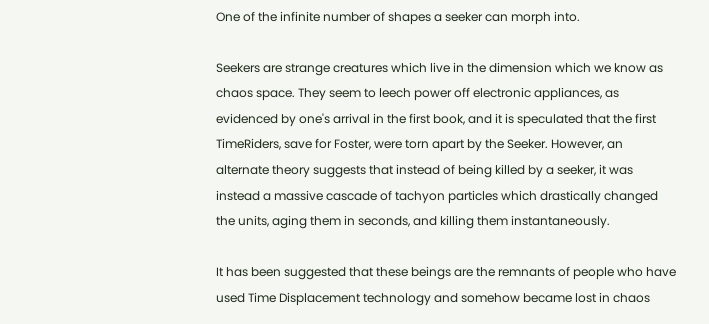One of the infinite number of shapes a seeker can morph into.

Seekers are strange creatures which live in the dimension which we know as chaos space. They seem to leech power off electronic appliances, as evidenced by one's arrival in the first book, and it is speculated that the first TimeRiders, save for Foster, were torn apart by the Seeker. However, an alternate theory suggests that instead of being killed by a seeker, it was instead a massive cascade of tachyon particles which drastically changed the units, aging them in seconds, and killing them instantaneously.

It has been suggested that these beings are the remnants of people who have used Time Displacement technology and somehow became lost in chaos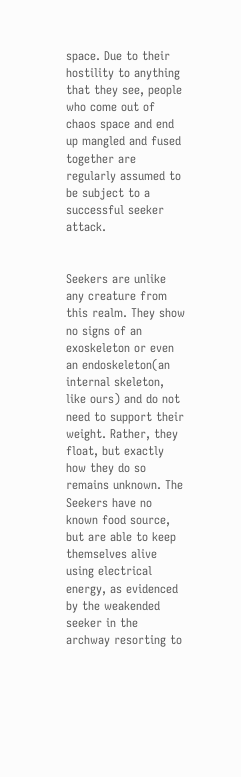space. Due to their hostility to anything that they see, people who come out of chaos space and end up mangled and fused together are regularly assumed to be subject to a successful seeker attack.


Seekers are unlike any creature from this realm. They show no signs of an exoskeleton or even an endoskeleton(an internal skeleton, like ours) and do not need to support their weight. Rather, they float, but exactly how they do so remains unknown. The Seekers have no known food source, but are able to keep themselves alive using electrical energy, as evidenced by the weakended seeker in the archway resorting to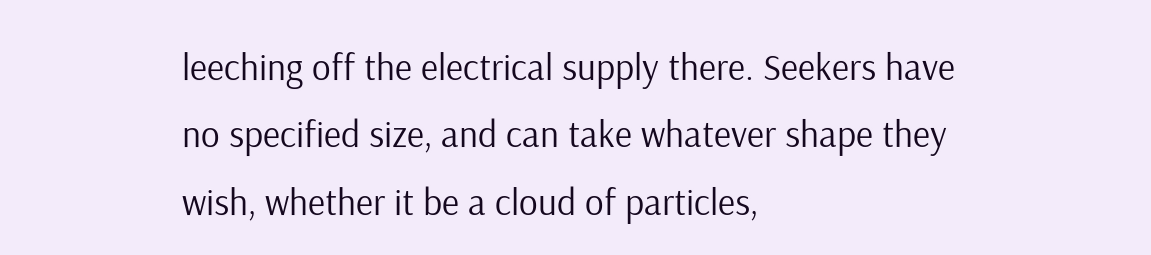leeching off the electrical supply there. Seekers have no specified size, and can take whatever shape they wish, whether it be a cloud of particles,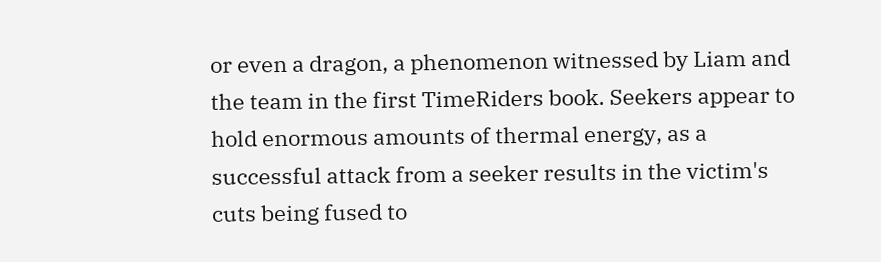or even a dragon, a phenomenon witnessed by Liam and the team in the first TimeRiders book. Seekers appear to hold enormous amounts of thermal energy, as a successful attack from a seeker results in the victim's cuts being fused to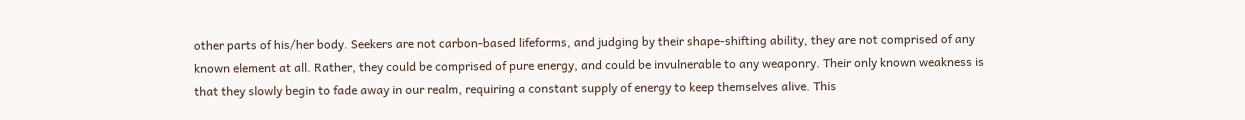other parts of his/her body. Seekers are not carbon-based lifeforms, and judging by their shape-shifting ability, they are not comprised of any known element at all. Rather, they could be comprised of pure energy, and could be invulnerable to any weaponry. Their only known weakness is that they slowly begin to fade away in our realm, requiring a constant supply of energy to keep themselves alive. This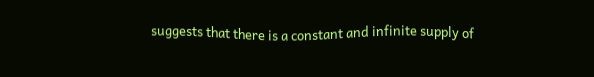suggests that there is a constant and infinite supply of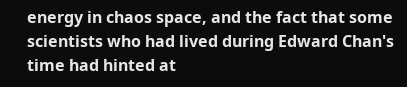energy in chaos space, and the fact that some scientists who had lived during Edward Chan's time had hinted at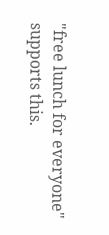"free lunch for everyone" supports this.